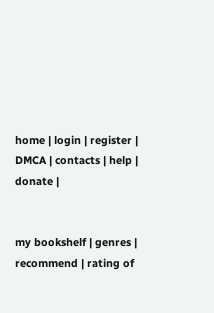home | login | register | DMCA | contacts | help | donate |


my bookshelf | genres | recommend | rating of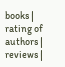books | rating of authors | reviews |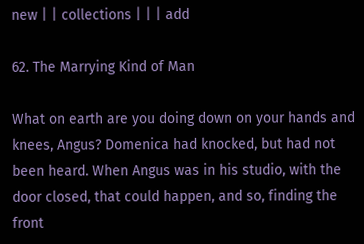new | | collections | | | add

62. The Marrying Kind of Man

What on earth are you doing down on your hands and knees, Angus? Domenica had knocked, but had not been heard. When Angus was in his studio, with the door closed, that could happen, and so, finding the front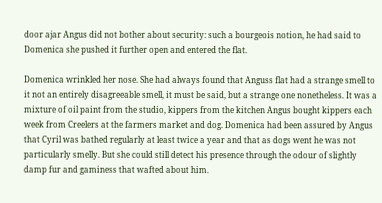door ajar Angus did not bother about security: such a bourgeois notion, he had said to Domenica she pushed it further open and entered the flat.

Domenica wrinkled her nose. She had always found that Anguss flat had a strange smell to it not an entirely disagreeable smell, it must be said, but a strange one nonetheless. It was a mixture of oil paint from the studio, kippers from the kitchen Angus bought kippers each week from Creelers at the farmers market and dog. Domenica had been assured by Angus that Cyril was bathed regularly at least twice a year and that as dogs went he was not particularly smelly. But she could still detect his presence through the odour of slightly damp fur and gaminess that wafted about him.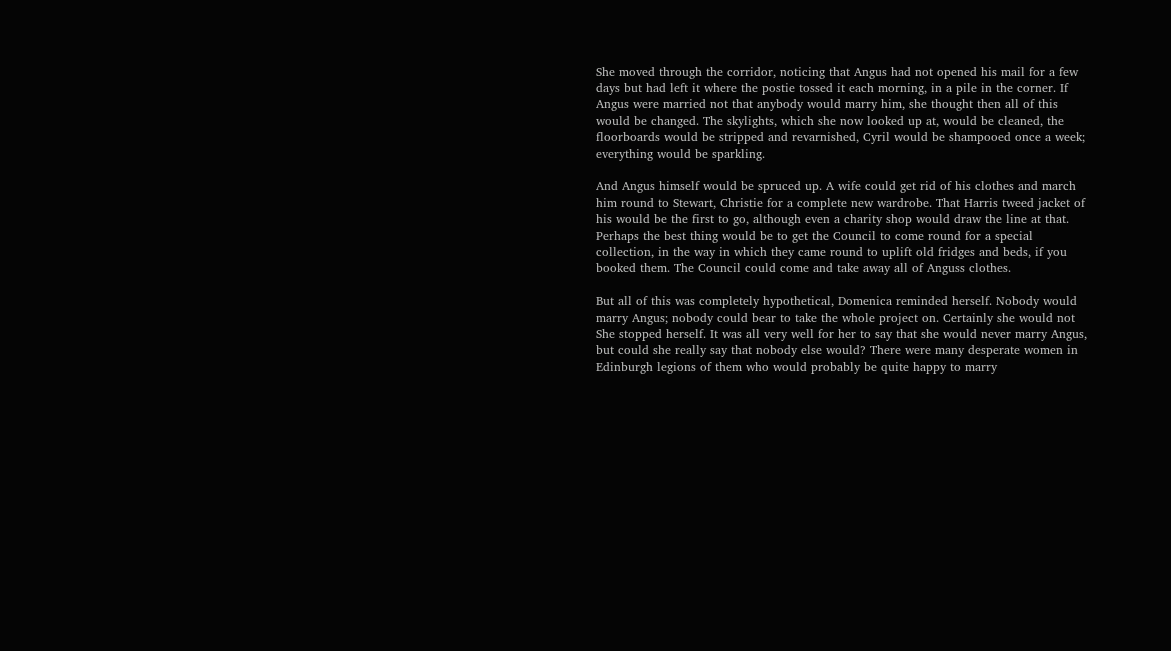She moved through the corridor, noticing that Angus had not opened his mail for a few days but had left it where the postie tossed it each morning, in a pile in the corner. If Angus were married not that anybody would marry him, she thought then all of this would be changed. The skylights, which she now looked up at, would be cleaned, the floorboards would be stripped and revarnished, Cyril would be shampooed once a week; everything would be sparkling.

And Angus himself would be spruced up. A wife could get rid of his clothes and march him round to Stewart, Christie for a complete new wardrobe. That Harris tweed jacket of his would be the first to go, although even a charity shop would draw the line at that. Perhaps the best thing would be to get the Council to come round for a special collection, in the way in which they came round to uplift old fridges and beds, if you booked them. The Council could come and take away all of Anguss clothes.

But all of this was completely hypothetical, Domenica reminded herself. Nobody would marry Angus; nobody could bear to take the whole project on. Certainly she would not She stopped herself. It was all very well for her to say that she would never marry Angus, but could she really say that nobody else would? There were many desperate women in Edinburgh legions of them who would probably be quite happy to marry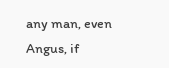any man, even Angus, if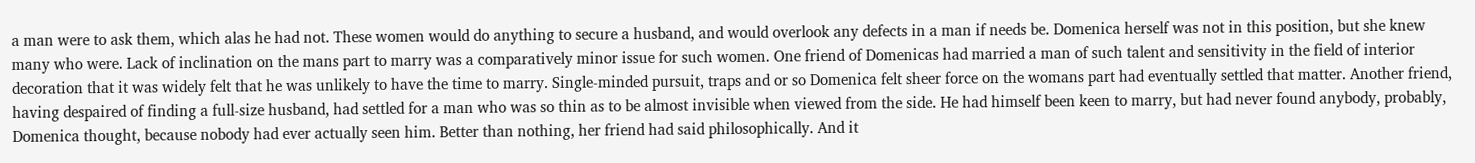a man were to ask them, which alas he had not. These women would do anything to secure a husband, and would overlook any defects in a man if needs be. Domenica herself was not in this position, but she knew many who were. Lack of inclination on the mans part to marry was a comparatively minor issue for such women. One friend of Domenicas had married a man of such talent and sensitivity in the field of interior decoration that it was widely felt that he was unlikely to have the time to marry. Single-minded pursuit, traps and or so Domenica felt sheer force on the womans part had eventually settled that matter. Another friend, having despaired of finding a full-size husband, had settled for a man who was so thin as to be almost invisible when viewed from the side. He had himself been keen to marry, but had never found anybody, probably, Domenica thought, because nobody had ever actually seen him. Better than nothing, her friend had said philosophically. And it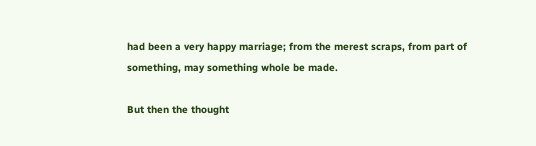had been a very happy marriage; from the merest scraps, from part of something, may something whole be made.

But then the thought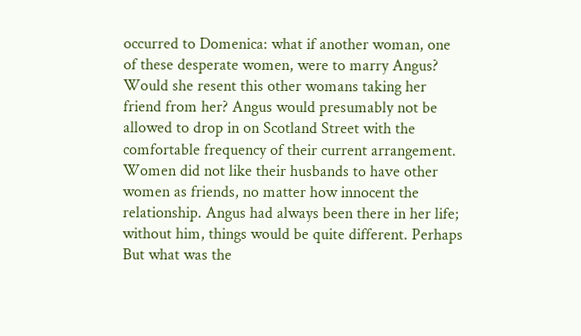occurred to Domenica: what if another woman, one of these desperate women, were to marry Angus? Would she resent this other womans taking her friend from her? Angus would presumably not be allowed to drop in on Scotland Street with the comfortable frequency of their current arrangement. Women did not like their husbands to have other women as friends, no matter how innocent the relationship. Angus had always been there in her life; without him, things would be quite different. Perhaps But what was the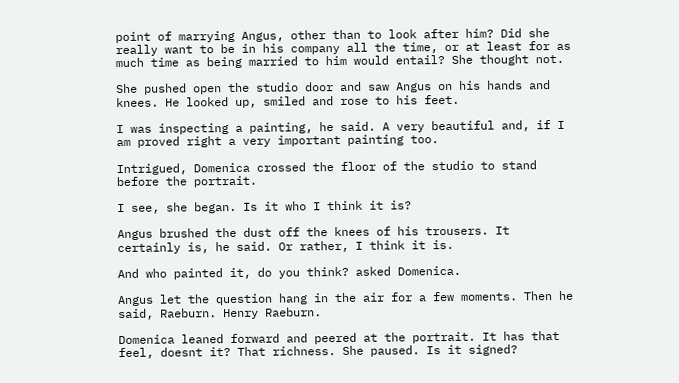point of marrying Angus, other than to look after him? Did she really want to be in his company all the time, or at least for as much time as being married to him would entail? She thought not.

She pushed open the studio door and saw Angus on his hands and knees. He looked up, smiled and rose to his feet.

I was inspecting a painting, he said. A very beautiful and, if I am proved right a very important painting too.

Intrigued, Domenica crossed the floor of the studio to stand before the portrait.

I see, she began. Is it who I think it is?

Angus brushed the dust off the knees of his trousers. It certainly is, he said. Or rather, I think it is.

And who painted it, do you think? asked Domenica.

Angus let the question hang in the air for a few moments. Then he said, Raeburn. Henry Raeburn.

Domenica leaned forward and peered at the portrait. It has that feel, doesnt it? That richness. She paused. Is it signed?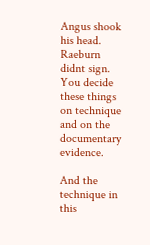Angus shook his head. Raeburn didnt sign. You decide these things on technique and on the documentary evidence.

And the technique in this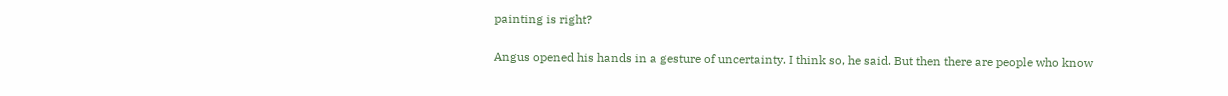painting is right?

Angus opened his hands in a gesture of uncertainty. I think so, he said. But then there are people who know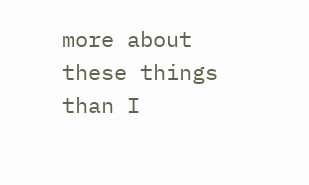more about these things than I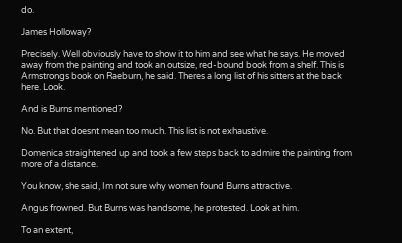do.

James Holloway?

Precisely. Well obviously have to show it to him and see what he says. He moved away from the painting and took an outsize, red-bound book from a shelf. This is Armstrongs book on Raeburn, he said. Theres a long list of his sitters at the back here. Look.

And is Burns mentioned?

No. But that doesnt mean too much. This list is not exhaustive.

Domenica straightened up and took a few steps back to admire the painting from more of a distance.

You know, she said, Im not sure why women found Burns attractive.

Angus frowned. But Burns was handsome, he protested. Look at him.

To an extent,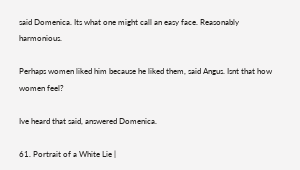said Domenica. Its what one might call an easy face. Reasonably harmonious.

Perhaps women liked him because he liked them, said Angus. Isnt that how women feel?

Ive heard that said, answered Domenica.

61. Portrait of a White Lie |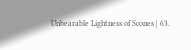Unbearable Lightness of Scones | 63.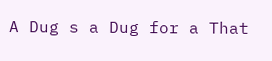A Dug s a Dug for a That